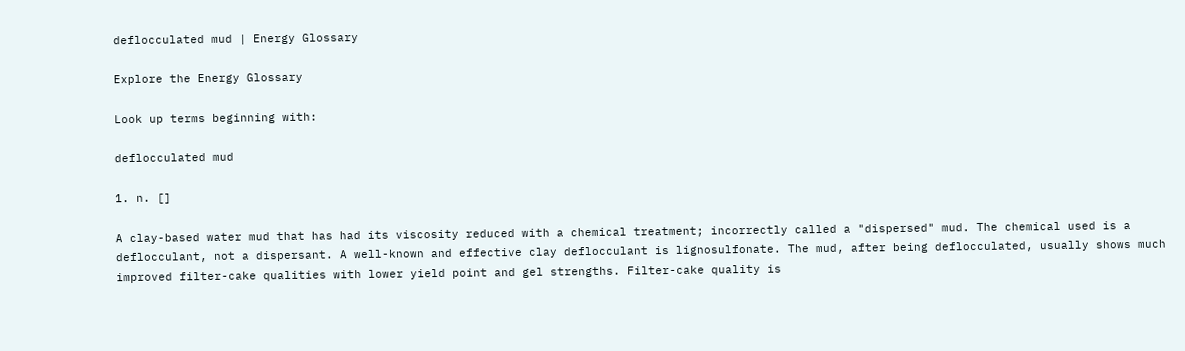deflocculated mud | Energy Glossary

Explore the Energy Glossary

Look up terms beginning with:

deflocculated mud

1. n. []

A clay-based water mud that has had its viscosity reduced with a chemical treatment; incorrectly called a "dispersed" mud. The chemical used is a deflocculant, not a dispersant. A well-known and effective clay deflocculant is lignosulfonate. The mud, after being deflocculated, usually shows much improved filter-cake qualities with lower yield point and gel strengths. Filter-cake quality is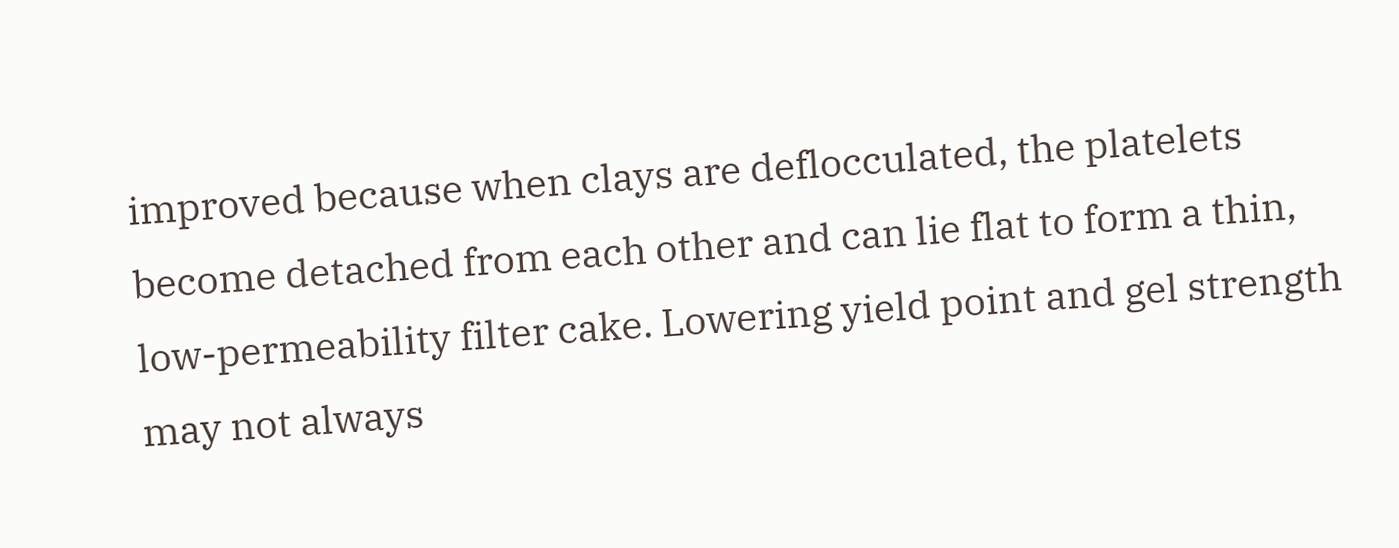improved because when clays are deflocculated, the platelets become detached from each other and can lie flat to form a thin, low-permeability filter cake. Lowering yield point and gel strength may not always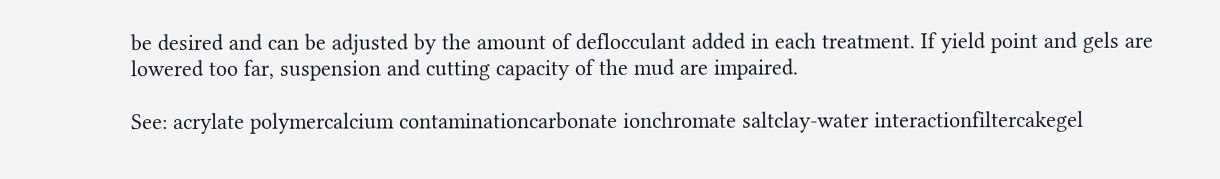be desired and can be adjusted by the amount of deflocculant added in each treatment. If yield point and gels are lowered too far, suspension and cutting capacity of the mud are impaired.

See: acrylate polymercalcium contaminationcarbonate ionchromate saltclay-water interactionfiltercakegel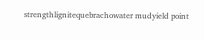strengthlignitequebrachowater mudyield point